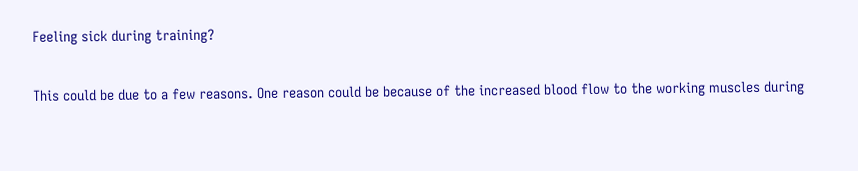Feeling sick during training?

This could be due to a few reasons. One reason could be because of the increased blood flow to the working muscles during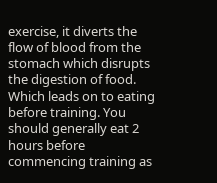exercise, it diverts the flow of blood from the stomach which disrupts the digestion of food. Which leads on to eating before training. You should generally eat 2 hours before commencing training as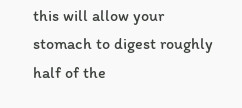this will allow your stomach to digest roughly half of the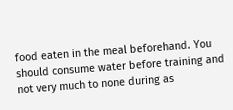food eaten in the meal beforehand. You should consume water before training and not very much to none during as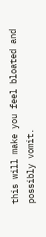this will make you feel bloated and possibly vomit.